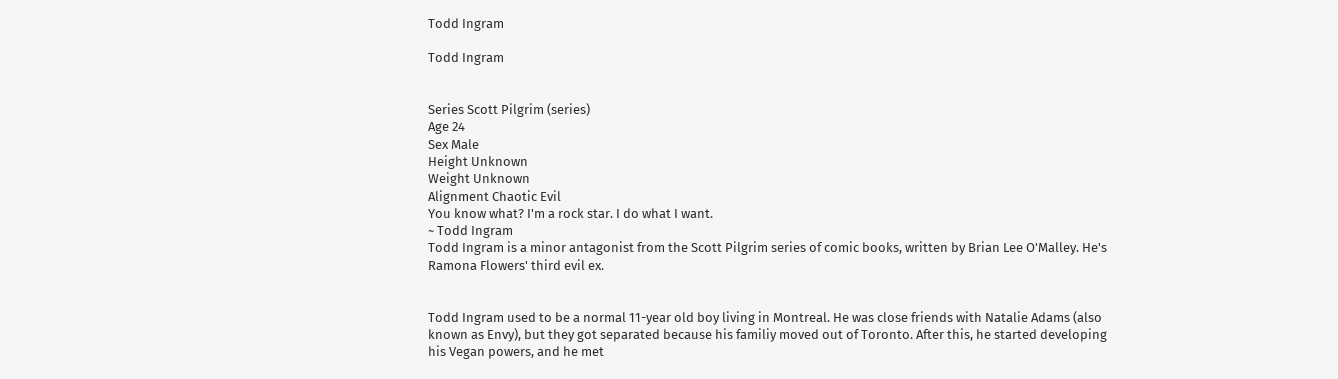Todd Ingram

Todd Ingram


Series Scott Pilgrim (series)
Age 24
Sex Male
Height Unknown
Weight Unknown
Alignment Chaotic Evil
You know what? I'm a rock star. I do what I want.
~ Todd Ingram
Todd Ingram is a minor antagonist from the Scott Pilgrim series of comic books, written by Brian Lee O'Malley. He's Ramona Flowers' third evil ex.


Todd Ingram used to be a normal 11-year old boy living in Montreal. He was close friends with Natalie Adams (also known as Envy), but they got separated because his familiy moved out of Toronto. After this, he started developing his Vegan powers, and he met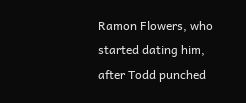Ramon Flowers, who started dating him, after Todd punched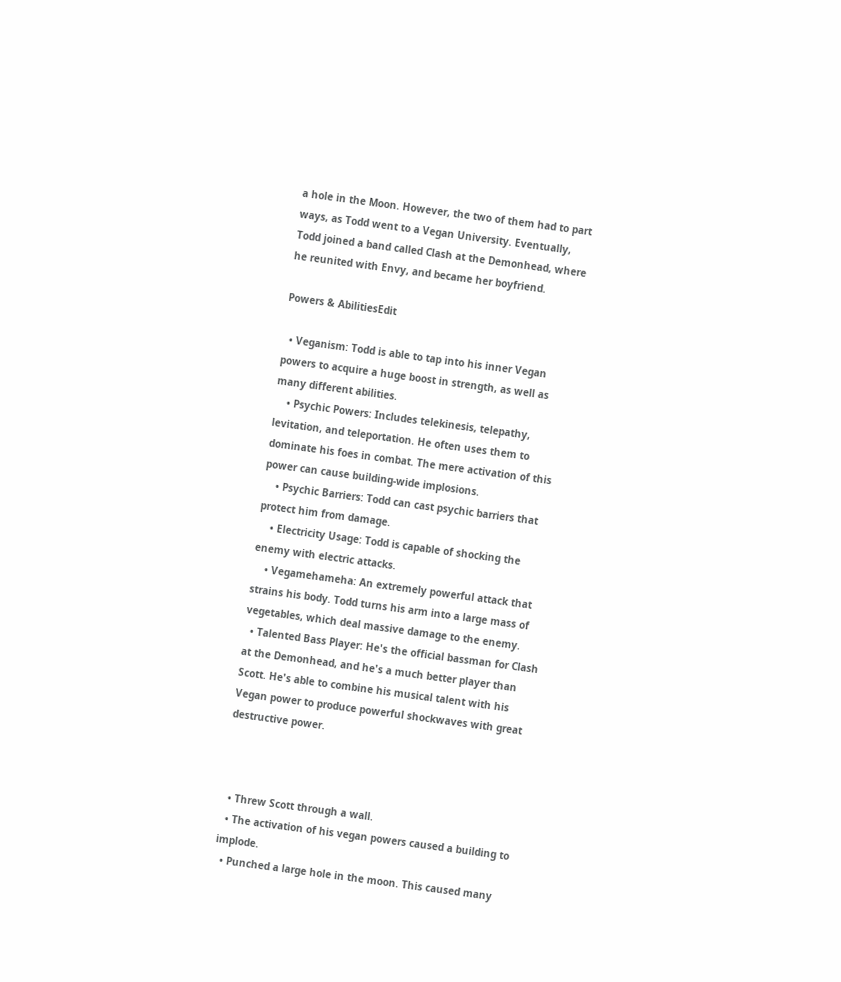a hole in the Moon. However, the two of them had to part ways, as Todd went to a Vegan University. Eventually, Todd joined a band called Clash at the Demonhead, where he reunited with Envy, and became her boyfriend.

Powers & AbilitiesEdit

  • Veganism: Todd is able to tap into his inner Vegan powers to acquire a huge boost in strength, as well as many different abilities.
    • Psychic Powers: Includes telekinesis, telepathy, levitation, and teleportation. He often uses them to dominate his foes in combat. The mere activation of this power can cause building-wide implosions.
    • Psychic Barriers: Todd can cast psychic barriers that protect him from damage.
    • Electricity Usage: Todd is capable of shocking the enemy with electric attacks.
    • Vegamehameha: An extremely powerful attack that strains his body. Todd turns his arm into a large mass of vegetables, which deal massive damage to the enemy.
  • Talented Bass Player: He's the official bassman for Clash at the Demonhead, and he's a much better player than Scott. He's able to combine his musical talent with his Vegan power to produce powerful shockwaves with great destructive power.



  • Threw Scott through a wall.
  • The activation of his vegan powers caused a building to implode.
  • Punched a large hole in the moon. This caused many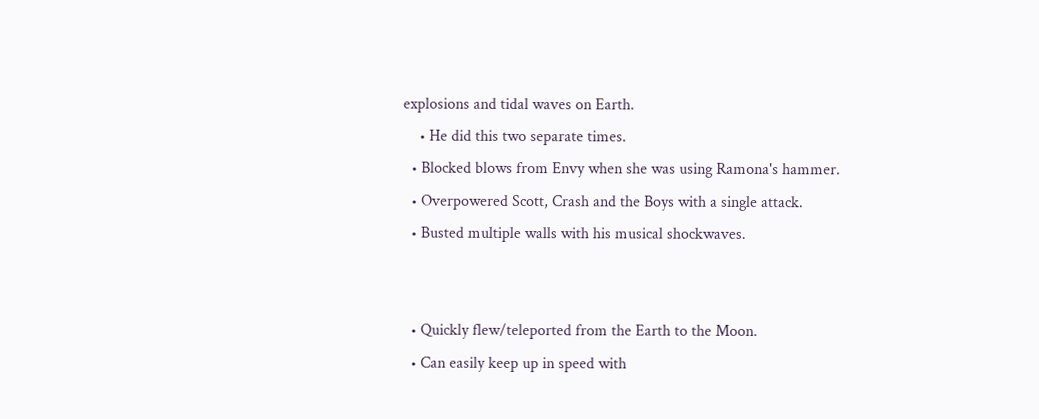explosions and tidal waves on Earth.
    • He did this two separate times.
  • Blocked blows from Envy when she was using Ramona's hammer.
  • Overpowered Scott, Crash and the Boys with a single attack.
  • Busted multiple walls with his musical shockwaves.


  • Quickly flew/teleported from the Earth to the Moon.
  • Can easily keep up in speed with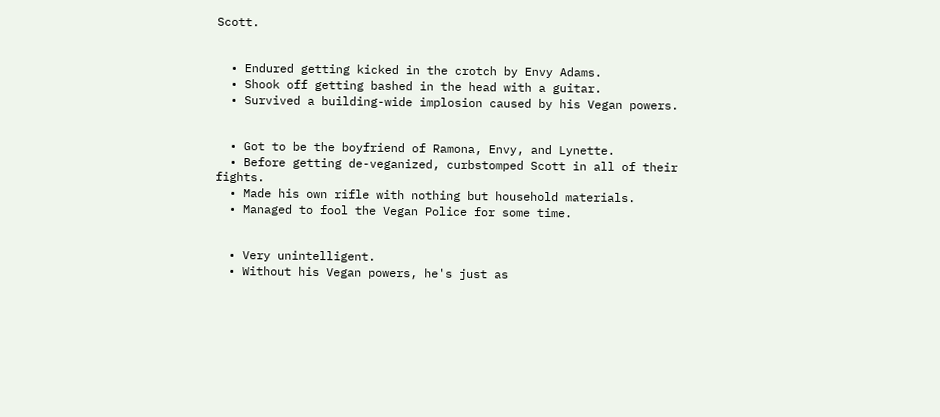Scott.


  • Endured getting kicked in the crotch by Envy Adams.
  • Shook off getting bashed in the head with a guitar.
  • Survived a building-wide implosion caused by his Vegan powers.


  • Got to be the boyfriend of Ramona, Envy, and Lynette.
  • Before getting de-veganized, curbstomped Scott in all of their fights.
  • Made his own rifle with nothing but household materials.
  • Managed to fool the Vegan Police for some time.


  • Very unintelligent.
  • Without his Vegan powers, he's just as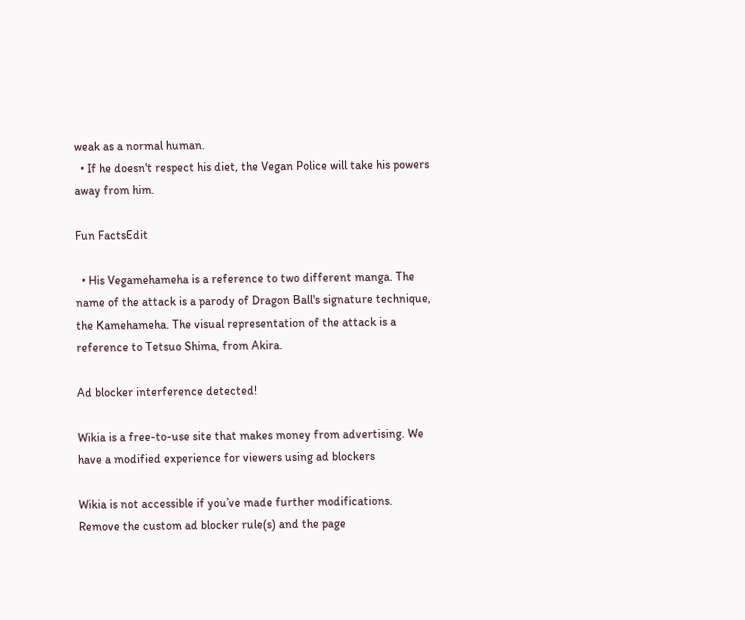weak as a normal human.
  • If he doesn't respect his diet, the Vegan Police will take his powers away from him.

Fun FactsEdit

  • His Vegamehameha is a reference to two different manga. The name of the attack is a parody of Dragon Ball's signature technique, the Kamehameha. The visual representation of the attack is a reference to Tetsuo Shima, from Akira.

Ad blocker interference detected!

Wikia is a free-to-use site that makes money from advertising. We have a modified experience for viewers using ad blockers

Wikia is not accessible if you’ve made further modifications. Remove the custom ad blocker rule(s) and the page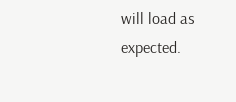will load as expected.